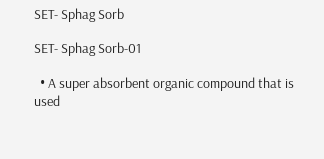SET- Sphag Sorb

SET- Sphag Sorb-01

  • A super absorbent organic compound that is used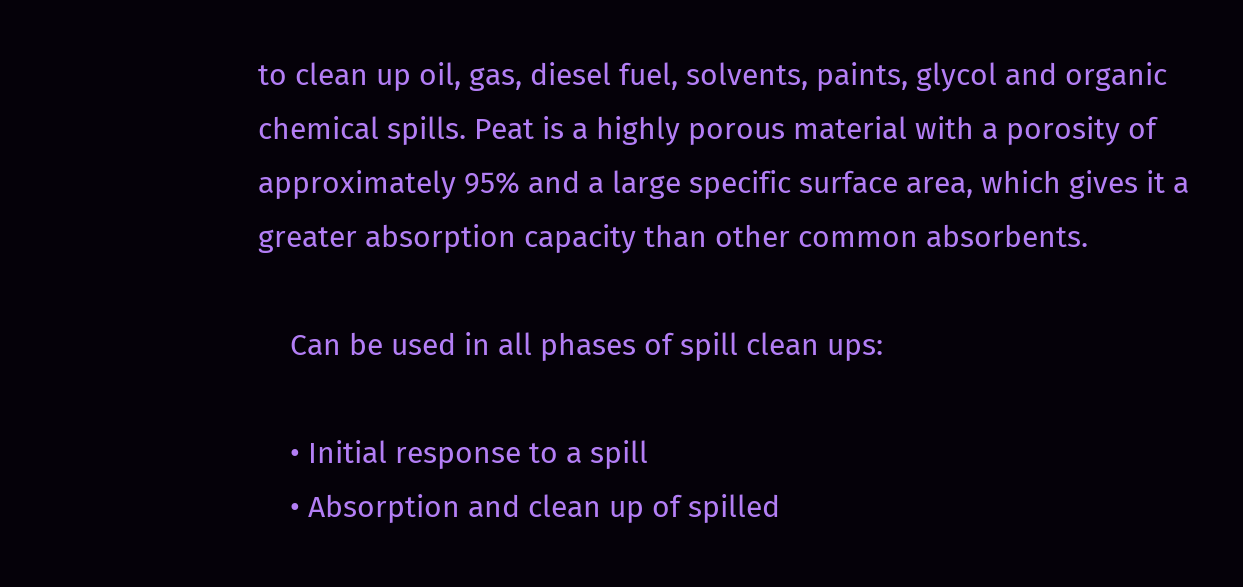to clean up oil, gas, diesel fuel, solvents, paints, glycol and organic chemical spills. Peat is a highly porous material with a porosity of approximately 95% and a large specific surface area, which gives it a greater absorption capacity than other common absorbents.

    Can be used in all phases of spill clean ups:

    • Initial response to a spill
    • Absorption and clean up of spilled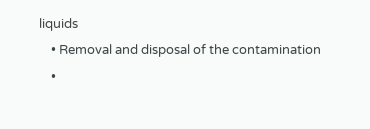liquids
    • Removal and disposal of the contamination
    •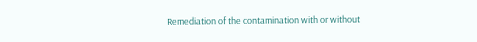Remediation of the contamination with or without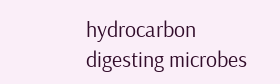hydrocarbon digesting microbes